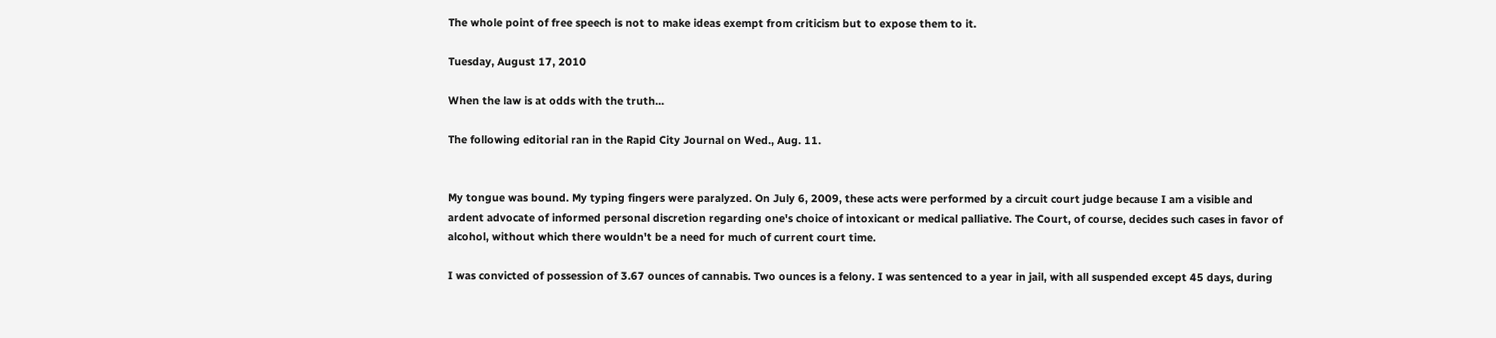The whole point of free speech is not to make ideas exempt from criticism but to expose them to it.

Tuesday, August 17, 2010

When the law is at odds with the truth...

The following editorial ran in the Rapid City Journal on Wed., Aug. 11.


My tongue was bound. My typing fingers were paralyzed. On July 6, 2009, these acts were performed by a circuit court judge because I am a visible and ardent advocate of informed personal discretion regarding one's choice of intoxicant or medical palliative. The Court, of course, decides such cases in favor of alcohol, without which there wouldn't be a need for much of current court time.

I was convicted of possession of 3.67 ounces of cannabis. Two ounces is a felony. I was sentenced to a year in jail, with all suspended except 45 days, during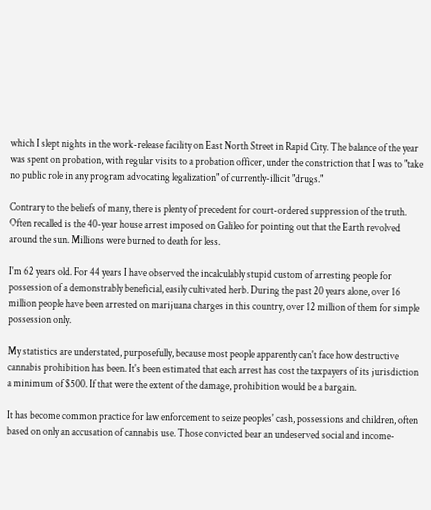which I slept nights in the work-release facility on East North Street in Rapid City. The balance of the year was spent on probation, with regular visits to a probation officer, under the constriction that I was to "take no public role in any program advocating legalization" of currently-illicit "drugs."

Contrary to the beliefs of many, there is plenty of precedent for court-ordered suppression of the truth. Often recalled is the 40-year house arrest imposed on Galileo for pointing out that the Earth revolved around the sun. Millions were burned to death for less.

I'm 62 years old. For 44 years I have observed the incalculably stupid custom of arresting people for possession of a demonstrably beneficial, easily cultivated herb. During the past 20 years alone, over 16 million people have been arrested on marijuana charges in this country, over 12 million of them for simple possession only.

My statistics are understated, purposefully, because most people apparently can't face how destructive cannabis prohibition has been. It's been estimated that each arrest has cost the taxpayers of its jurisdiction a minimum of $500. If that were the extent of the damage, prohibition would be a bargain.

It has become common practice for law enforcement to seize peoples' cash, possessions and children, often based on only an accusation of cannabis use. Those convicted bear an undeserved social and income-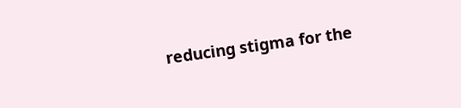reducing stigma for the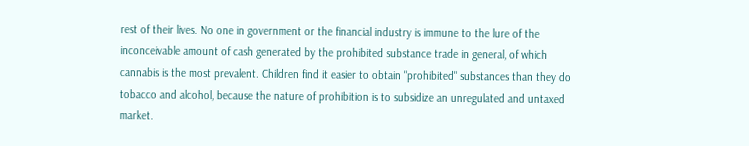rest of their lives. No one in government or the financial industry is immune to the lure of the inconceivable amount of cash generated by the prohibited substance trade in general, of which cannabis is the most prevalent. Children find it easier to obtain "prohibited" substances than they do tobacco and alcohol, because the nature of prohibition is to subsidize an unregulated and untaxed market.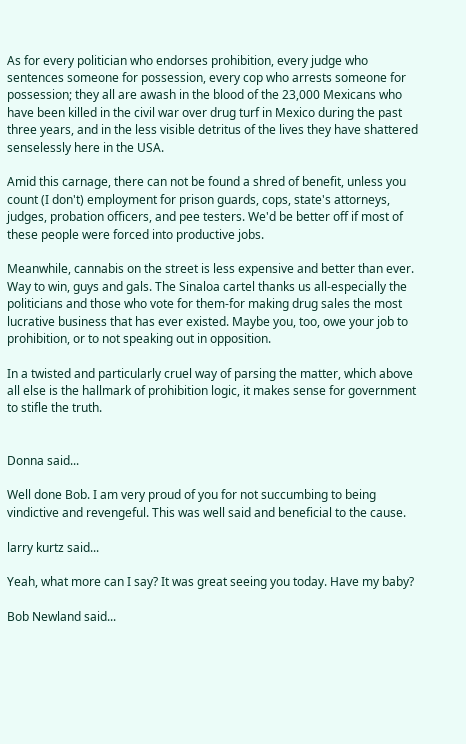As for every politician who endorses prohibition, every judge who sentences someone for possession, every cop who arrests someone for possession; they all are awash in the blood of the 23,000 Mexicans who have been killed in the civil war over drug turf in Mexico during the past three years, and in the less visible detritus of the lives they have shattered senselessly here in the USA.

Amid this carnage, there can not be found a shred of benefit, unless you count (I don't) employment for prison guards, cops, state's attorneys, judges, probation officers, and pee testers. We'd be better off if most of these people were forced into productive jobs.

Meanwhile, cannabis on the street is less expensive and better than ever. Way to win, guys and gals. The Sinaloa cartel thanks us all-especially the politicians and those who vote for them-for making drug sales the most lucrative business that has ever existed. Maybe you, too, owe your job to prohibition, or to not speaking out in opposition.

In a twisted and particularly cruel way of parsing the matter, which above all else is the hallmark of prohibition logic, it makes sense for government to stifle the truth.


Donna said...

Well done Bob. I am very proud of you for not succumbing to being vindictive and revengeful. This was well said and beneficial to the cause.

larry kurtz said...

Yeah, what more can I say? It was great seeing you today. Have my baby?

Bob Newland said...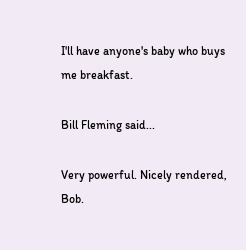I'll have anyone's baby who buys me breakfast.

Bill Fleming said...

Very powerful. Nicely rendered, Bob.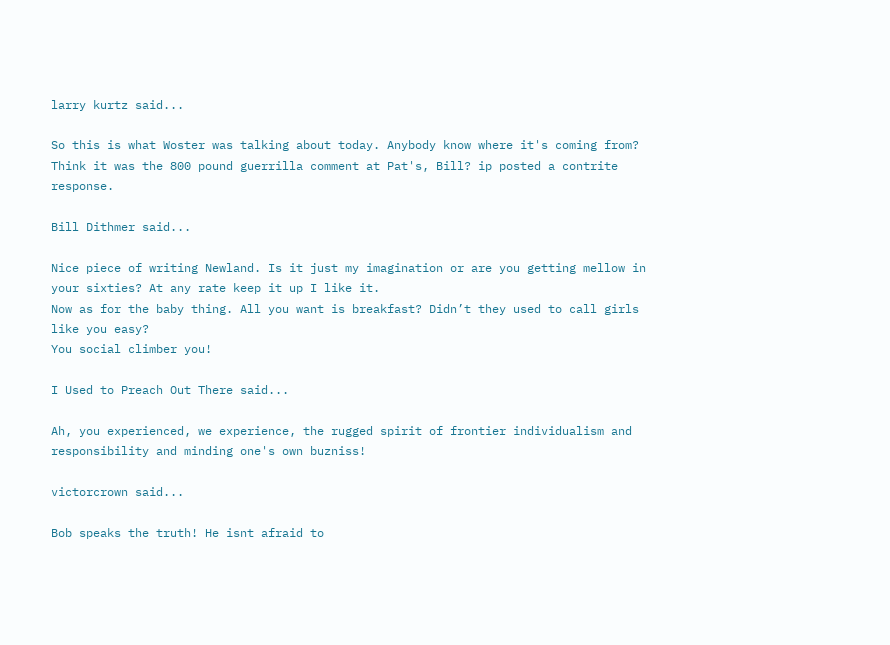larry kurtz said...

So this is what Woster was talking about today. Anybody know where it's coming from? Think it was the 800 pound guerrilla comment at Pat's, Bill? ip posted a contrite response.

Bill Dithmer said...

Nice piece of writing Newland. Is it just my imagination or are you getting mellow in your sixties? At any rate keep it up I like it.
Now as for the baby thing. All you want is breakfast? Didn’t they used to call girls like you easy?
You social climber you!

I Used to Preach Out There said...

Ah, you experienced, we experience, the rugged spirit of frontier individualism and responsibility and minding one's own buzniss!

victorcrown said...

Bob speaks the truth! He isnt afraid to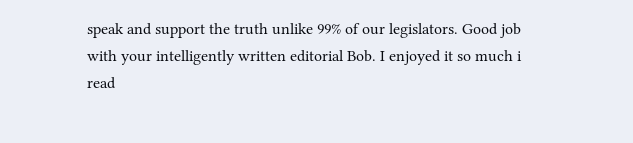speak and support the truth unlike 99% of our legislators. Good job with your intelligently written editorial Bob. I enjoyed it so much i read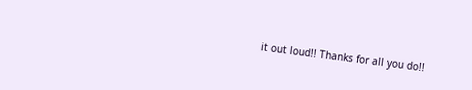it out loud!! Thanks for all you do!!